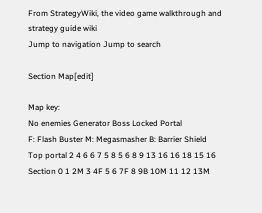From StrategyWiki, the video game walkthrough and strategy guide wiki
Jump to navigation Jump to search

Section Map[edit]

Map key:
No enemies Generator Boss Locked Portal
F: Flash Buster M: Megasmasher B: Barrier Shield
Top portal 2 4 6 6 7 5 8 5 6 8 9 13 16 16 18 15 16
Section 0 1 2M 3 4F 5 6 7F 8 9B 10M 11 12 13M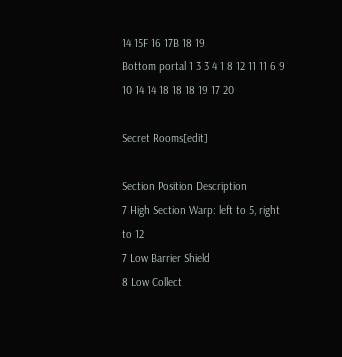14 15F 16 17B 18 19
Bottom portal 1 3 3 4 1 8 12 11 11 6 9 10 14 14 18 18 18 19 17 20

Secret Rooms[edit]

Section Position Description
7 High Section Warp: left to 5, right to 12
7 Low Barrier Shield
8 Low Collect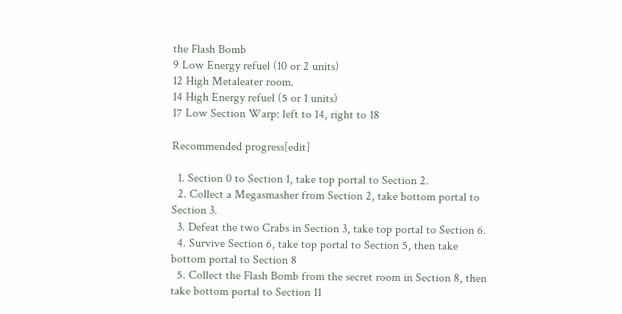the Flash Bomb
9 Low Energy refuel (10 or 2 units)
12 High Metaleater room.
14 High Energy refuel (5 or 1 units)
17 Low Section Warp: left to 14, right to 18

Recommended progress[edit]

  1. Section 0 to Section 1, take top portal to Section 2.
  2. Collect a Megasmasher from Section 2, take bottom portal to Section 3.
  3. Defeat the two Crabs in Section 3, take top portal to Section 6.
  4. Survive Section 6, take top portal to Section 5, then take bottom portal to Section 8
  5. Collect the Flash Bomb from the secret room in Section 8, then take bottom portal to Section 11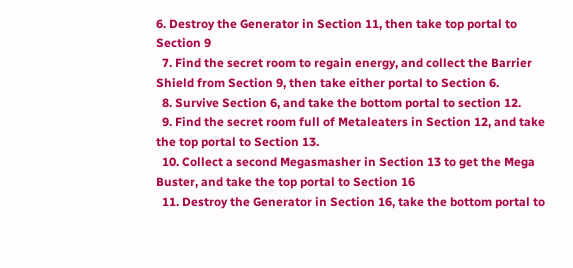6. Destroy the Generator in Section 11, then take top portal to Section 9
  7. Find the secret room to regain energy, and collect the Barrier Shield from Section 9, then take either portal to Section 6.
  8. Survive Section 6, and take the bottom portal to section 12.
  9. Find the secret room full of Metaleaters in Section 12, and take the top portal to Section 13.
  10. Collect a second Megasmasher in Section 13 to get the Mega Buster, and take the top portal to Section 16
  11. Destroy the Generator in Section 16, take the bottom portal to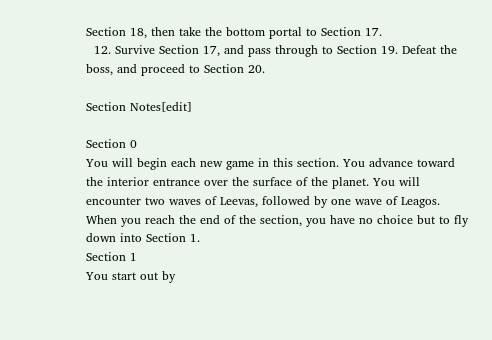Section 18, then take the bottom portal to Section 17.
  12. Survive Section 17, and pass through to Section 19. Defeat the boss, and proceed to Section 20.

Section Notes[edit]

Section 0
You will begin each new game in this section. You advance toward the interior entrance over the surface of the planet. You will encounter two waves of Leevas, followed by one wave of Leagos. When you reach the end of the section, you have no choice but to fly down into Section 1.
Section 1
You start out by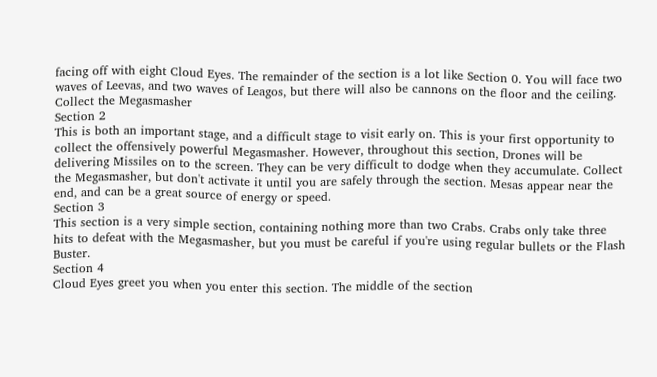facing off with eight Cloud Eyes. The remainder of the section is a lot like Section 0. You will face two waves of Leevas, and two waves of Leagos, but there will also be cannons on the floor and the ceiling.
Collect the Megasmasher
Section 2
This is both an important stage, and a difficult stage to visit early on. This is your first opportunity to collect the offensively powerful Megasmasher. However, throughout this section, Drones will be delivering Missiles on to the screen. They can be very difficult to dodge when they accumulate. Collect the Megasmasher, but don't activate it until you are safely through the section. Mesas appear near the end, and can be a great source of energy or speed.
Section 3
This section is a very simple section, containing nothing more than two Crabs. Crabs only take three hits to defeat with the Megasmasher, but you must be careful if you're using regular bullets or the Flash Buster.
Section 4
Cloud Eyes greet you when you enter this section. The middle of the section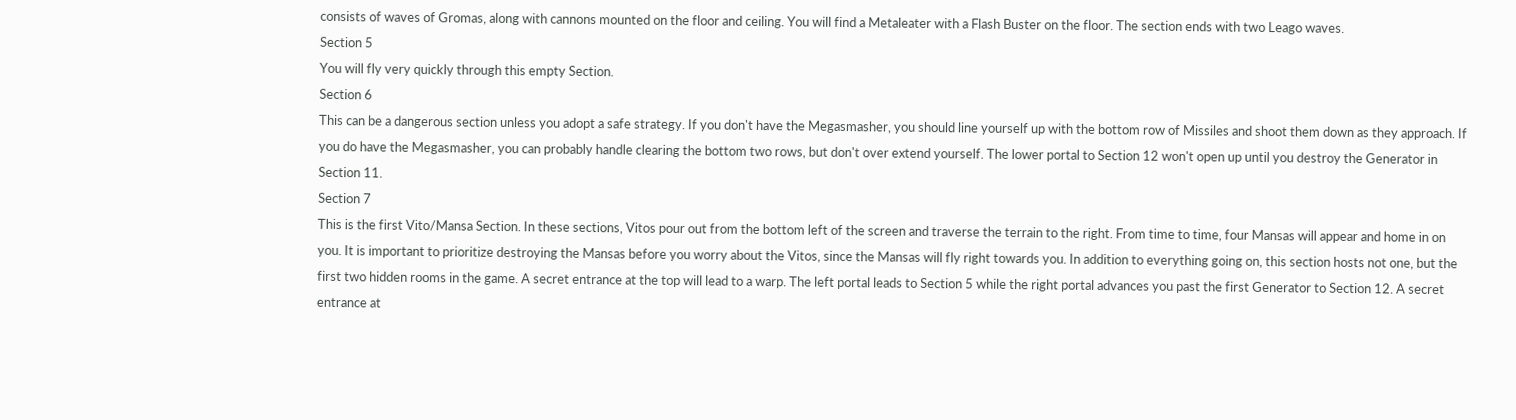consists of waves of Gromas, along with cannons mounted on the floor and ceiling. You will find a Metaleater with a Flash Buster on the floor. The section ends with two Leago waves.
Section 5
You will fly very quickly through this empty Section.
Section 6
This can be a dangerous section unless you adopt a safe strategy. If you don't have the Megasmasher, you should line yourself up with the bottom row of Missiles and shoot them down as they approach. If you do have the Megasmasher, you can probably handle clearing the bottom two rows, but don't over extend yourself. The lower portal to Section 12 won't open up until you destroy the Generator in Section 11.
Section 7
This is the first Vito/Mansa Section. In these sections, Vitos pour out from the bottom left of the screen and traverse the terrain to the right. From time to time, four Mansas will appear and home in on you. It is important to prioritize destroying the Mansas before you worry about the Vitos, since the Mansas will fly right towards you. In addition to everything going on, this section hosts not one, but the first two hidden rooms in the game. A secret entrance at the top will lead to a warp. The left portal leads to Section 5 while the right portal advances you past the first Generator to Section 12. A secret entrance at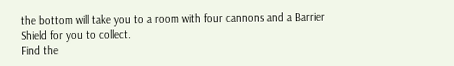the bottom will take you to a room with four cannons and a Barrier Shield for you to collect.
Find the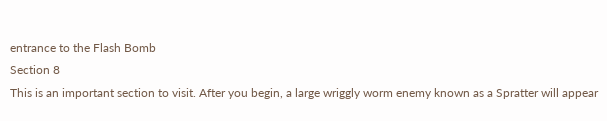entrance to the Flash Bomb
Section 8
This is an important section to visit. After you begin, a large wriggly worm enemy known as a Spratter will appear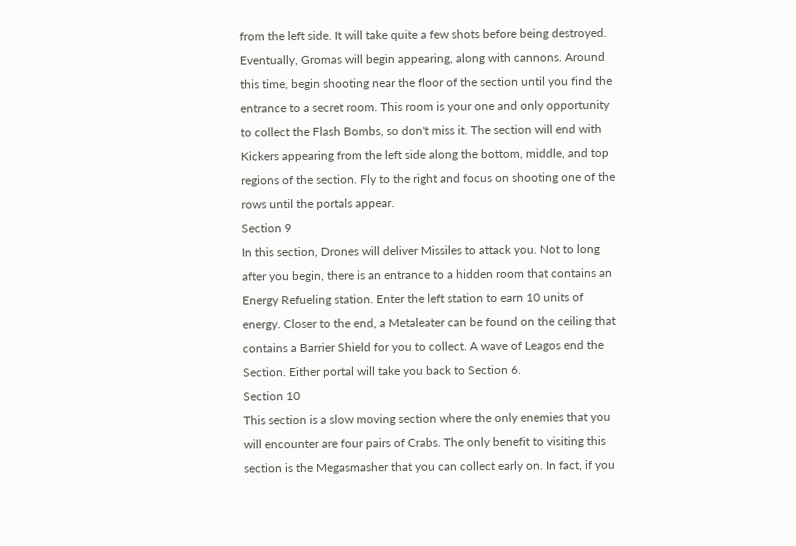from the left side. It will take quite a few shots before being destroyed. Eventually, Gromas will begin appearing, along with cannons. Around this time, begin shooting near the floor of the section until you find the entrance to a secret room. This room is your one and only opportunity to collect the Flash Bombs, so don't miss it. The section will end with Kickers appearing from the left side along the bottom, middle, and top regions of the section. Fly to the right and focus on shooting one of the rows until the portals appear.
Section 9
In this section, Drones will deliver Missiles to attack you. Not to long after you begin, there is an entrance to a hidden room that contains an Energy Refueling station. Enter the left station to earn 10 units of energy. Closer to the end, a Metaleater can be found on the ceiling that contains a Barrier Shield for you to collect. A wave of Leagos end the Section. Either portal will take you back to Section 6.
Section 10
This section is a slow moving section where the only enemies that you will encounter are four pairs of Crabs. The only benefit to visiting this section is the Megasmasher that you can collect early on. In fact, if you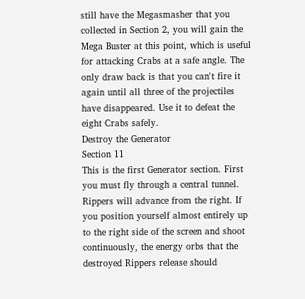still have the Megasmasher that you collected in Section 2, you will gain the Mega Buster at this point, which is useful for attacking Crabs at a safe angle. The only draw back is that you can't fire it again until all three of the projectiles have disappeared. Use it to defeat the eight Crabs safely.
Destroy the Generator
Section 11
This is the first Generator section. First you must fly through a central tunnel. Rippers will advance from the right. If you position yourself almost entirely up to the right side of the screen and shoot continuously, the energy orbs that the destroyed Rippers release should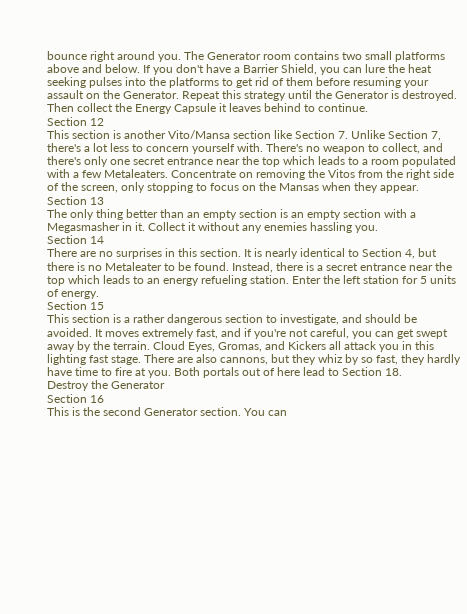bounce right around you. The Generator room contains two small platforms above and below. If you don't have a Barrier Shield, you can lure the heat seeking pulses into the platforms to get rid of them before resuming your assault on the Generator. Repeat this strategy until the Generator is destroyed. Then collect the Energy Capsule it leaves behind to continue.
Section 12
This section is another Vito/Mansa section like Section 7. Unlike Section 7, there's a lot less to concern yourself with. There's no weapon to collect, and there's only one secret entrance near the top which leads to a room populated with a few Metaleaters. Concentrate on removing the Vitos from the right side of the screen, only stopping to focus on the Mansas when they appear.
Section 13
The only thing better than an empty section is an empty section with a Megasmasher in it. Collect it without any enemies hassling you.
Section 14
There are no surprises in this section. It is nearly identical to Section 4, but there is no Metaleater to be found. Instead, there is a secret entrance near the top which leads to an energy refueling station. Enter the left station for 5 units of energy.
Section 15
This section is a rather dangerous section to investigate, and should be avoided. It moves extremely fast, and if you're not careful, you can get swept away by the terrain. Cloud Eyes, Gromas, and Kickers all attack you in this lighting fast stage. There are also cannons, but they whiz by so fast, they hardly have time to fire at you. Both portals out of here lead to Section 18.
Destroy the Generator
Section 16
This is the second Generator section. You can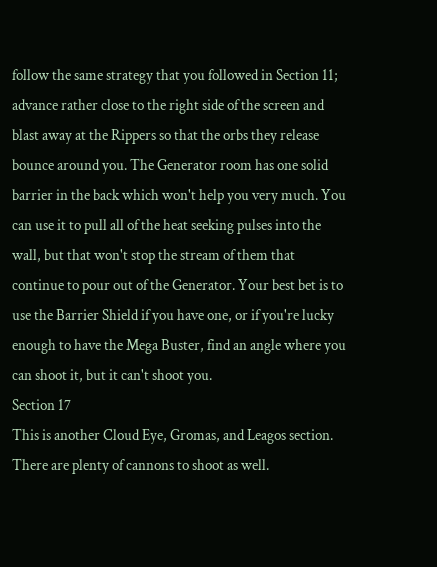follow the same strategy that you followed in Section 11; advance rather close to the right side of the screen and blast away at the Rippers so that the orbs they release bounce around you. The Generator room has one solid barrier in the back which won't help you very much. You can use it to pull all of the heat seeking pulses into the wall, but that won't stop the stream of them that continue to pour out of the Generator. Your best bet is to use the Barrier Shield if you have one, or if you're lucky enough to have the Mega Buster, find an angle where you can shoot it, but it can't shoot you.
Section 17
This is another Cloud Eye, Gromas, and Leagos section. There are plenty of cannons to shoot as well.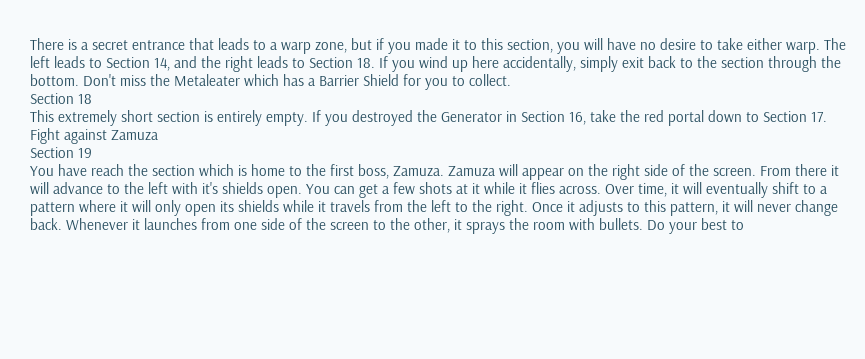There is a secret entrance that leads to a warp zone, but if you made it to this section, you will have no desire to take either warp. The left leads to Section 14, and the right leads to Section 18. If you wind up here accidentally, simply exit back to the section through the bottom. Don't miss the Metaleater which has a Barrier Shield for you to collect.
Section 18
This extremely short section is entirely empty. If you destroyed the Generator in Section 16, take the red portal down to Section 17.
Fight against Zamuza
Section 19
You have reach the section which is home to the first boss, Zamuza. Zamuza will appear on the right side of the screen. From there it will advance to the left with it's shields open. You can get a few shots at it while it flies across. Over time, it will eventually shift to a pattern where it will only open its shields while it travels from the left to the right. Once it adjusts to this pattern, it will never change back. Whenever it launches from one side of the screen to the other, it sprays the room with bullets. Do your best to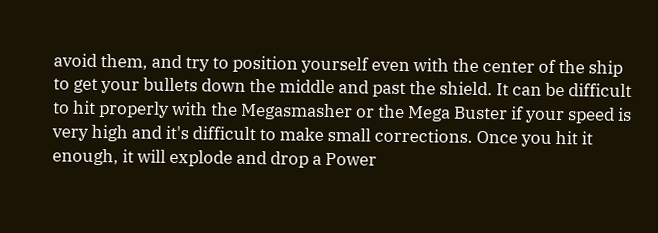avoid them, and try to position yourself even with the center of the ship to get your bullets down the middle and past the shield. It can be difficult to hit properly with the Megasmasher or the Mega Buster if your speed is very high and it's difficult to make small corrections. Once you hit it enough, it will explode and drop a Power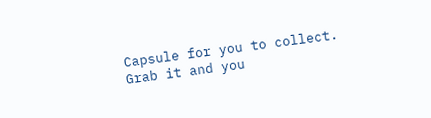Capsule for you to collect. Grab it and you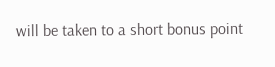will be taken to a short bonus point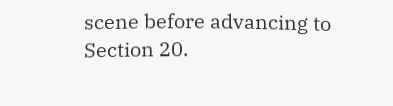scene before advancing to Section 20.